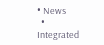• News
  • Integrated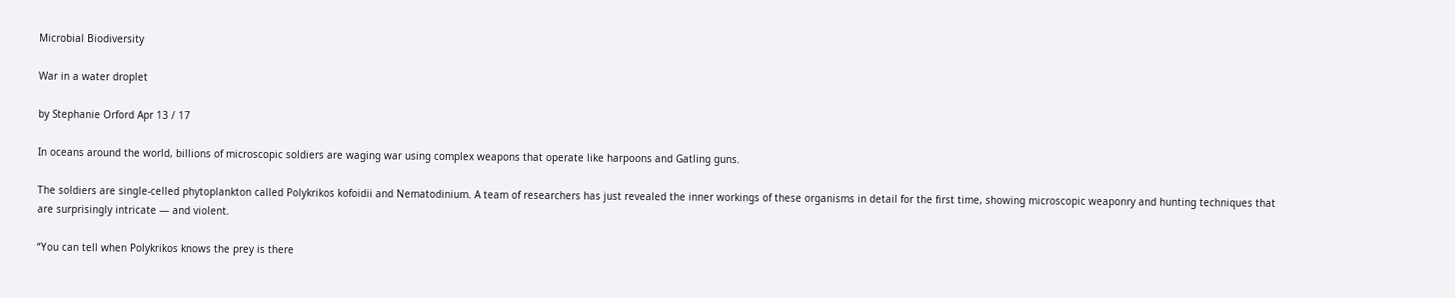Microbial Biodiversity

War in a water droplet

by Stephanie Orford Apr 13 / 17

In oceans around the world, billions of microscopic soldiers are waging war using complex weapons that operate like harpoons and Gatling guns.

The soldiers are single-celled phytoplankton called Polykrikos kofoidii and Nematodinium. A team of researchers has just revealed the inner workings of these organisms in detail for the first time, showing microscopic weaponry and hunting techniques that are surprisingly intricate — and violent.

“You can tell when Polykrikos knows the prey is there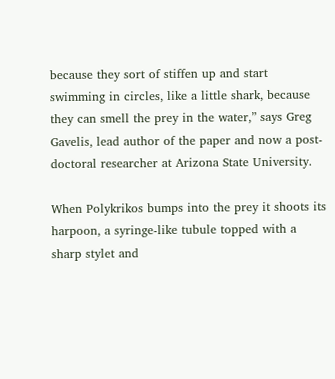because they sort of stiffen up and start swimming in circles, like a little shark, because they can smell the prey in the water,” says Greg Gavelis, lead author of the paper and now a post-doctoral researcher at Arizona State University.

When Polykrikos bumps into the prey it shoots its harpoon, a syringe-like tubule topped with a sharp stylet and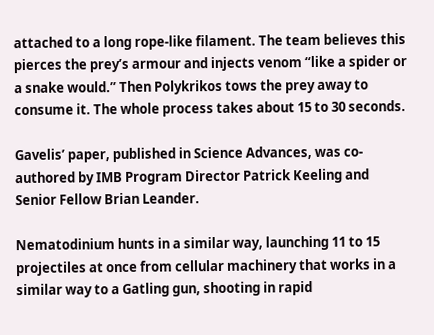attached to a long rope-like filament. The team believes this pierces the prey’s armour and injects venom “like a spider or a snake would.” Then Polykrikos tows the prey away to consume it. The whole process takes about 15 to 30 seconds.

Gavelis’ paper, published in Science Advances, was co-authored by IMB Program Director Patrick Keeling and Senior Fellow Brian Leander.

Nematodinium hunts in a similar way, launching 11 to 15 projectiles at once from cellular machinery that works in a similar way to a Gatling gun, shooting in rapid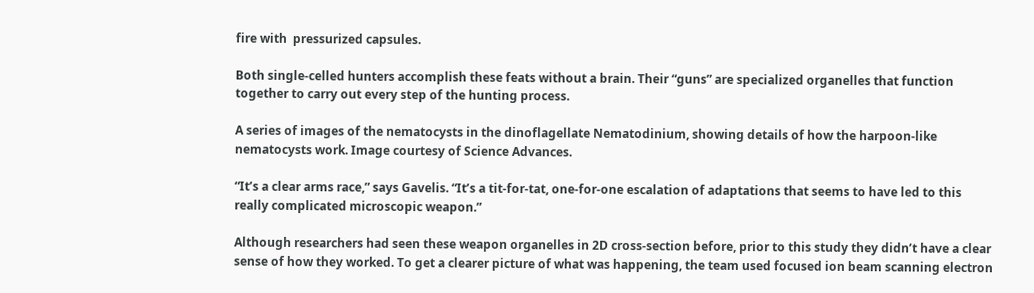fire with  pressurized capsules.

Both single-celled hunters accomplish these feats without a brain. Their “guns” are specialized organelles that function together to carry out every step of the hunting process.

A series of images of the nematocysts in the dinoflagellate Nematodinium, showing details of how the harpoon-like nematocysts work. Image courtesy of Science Advances.

“It’s a clear arms race,” says Gavelis. “It’s a tit-for-tat, one-for-one escalation of adaptations that seems to have led to this really complicated microscopic weapon.”

Although researchers had seen these weapon organelles in 2D cross-section before, prior to this study they didn’t have a clear sense of how they worked. To get a clearer picture of what was happening, the team used focused ion beam scanning electron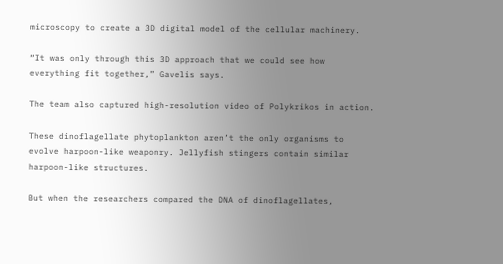microscopy to create a 3D digital model of the cellular machinery.

“It was only through this 3D approach that we could see how everything fit together,” Gavelis says.

The team also captured high-resolution video of Polykrikos in action.

These dinoflagellate phytoplankton aren’t the only organisms to evolve harpoon-like weaponry. Jellyfish stingers contain similar harpoon-like structures.

But when the researchers compared the DNA of dinoflagellates,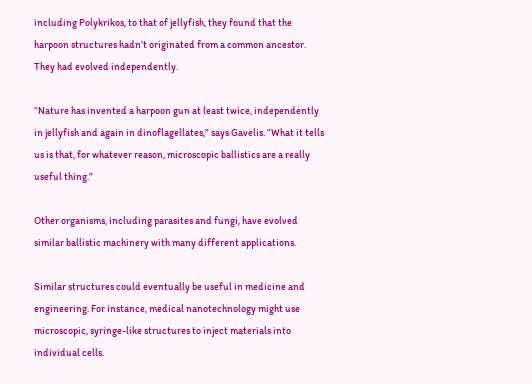including Polykrikos, to that of jellyfish, they found that the harpoon structures hadn’t originated from a common ancestor. They had evolved independently.

“Nature has invented a harpoon gun at least twice, independently in jellyfish and again in dinoflagellates,” says Gavelis. “What it tells us is that, for whatever reason, microscopic ballistics are a really useful thing.”

Other organisms, including parasites and fungi, have evolved similar ballistic machinery with many different applications.

Similar structures could eventually be useful in medicine and engineering. For instance, medical nanotechnology might use microscopic, syringe-like structures to inject materials into individual cells.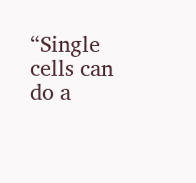“Single cells can do a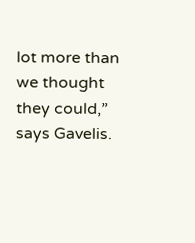lot more than we thought they could,” says Gavelis.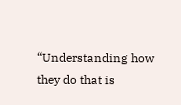“Understanding how they do that is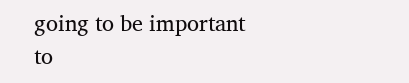going to be important to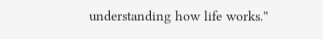understanding how life works.”